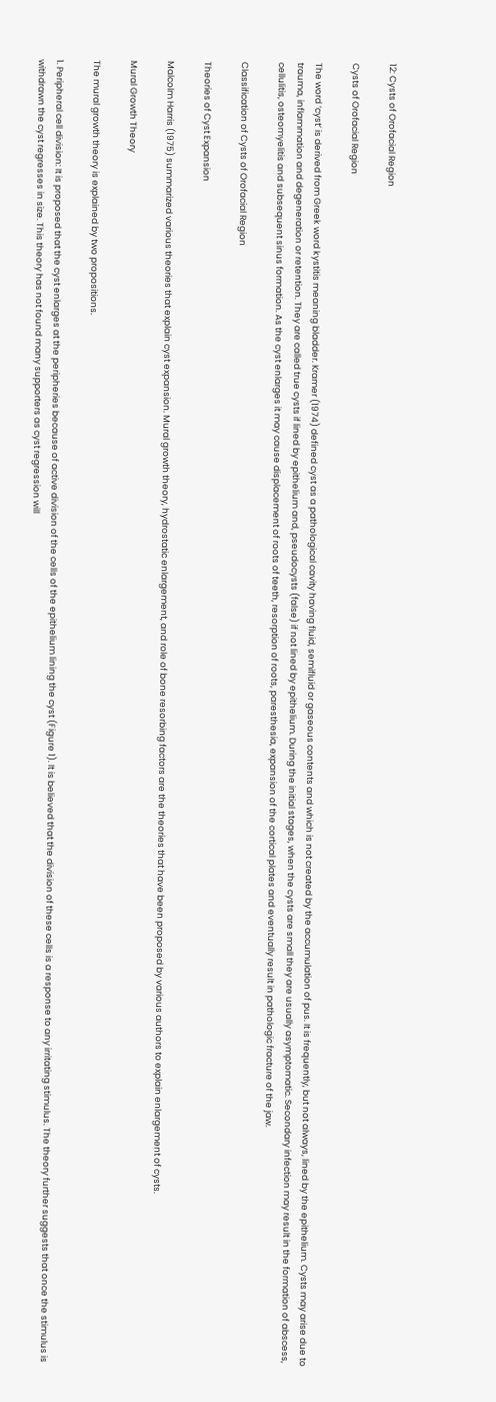12: Cysts of Orofacial Region

Cysts of Orofacial Region

The word ‘cyst’ is derived from Greek word kystitis meaning bladder. Kramer (1974) defined cyst as a pathological cavity having fluid, semifluid or gaseous contents and which is not created by the accumulation of pus. It is frequently, but not always, lined by the epithelium. Cysts may arise due to trauma, inflammation and degeneration or retention. They are called true cysts if lined by epithelium and, pseudocysts (false) if not lined by epithelium. During the initial stages, when the cysts are small they are usually asymptomatic. Secondary infection may result in the formation of abscess, cellulitis, osteomyelitis and subsequent sinus formation. As the cyst enlarges it may cause displacement of roots of teeth, resorption of roots, paresthesia, expansion of the cortical plates and eventually result in pathologic fracture of the jaw.

Classification of Cysts of Orofacial Region

Theories of Cyst Expansion

Malcolm Harris (1975) summarized various theories that explain cyst expansion. Mural growth theory, hydrostatic enlargement, and role of bone resorbing factors are the theories that have been proposed by various authors to explain enlargement of cysts.

Mural Growth Theory

The mural growth theory is explained by two propositions.

1. Peripheral cell division: It is proposed that the cyst enlarges at the peripheries because of active division of the cells of the epithelium lining the cyst (Figure 1). It is believed that the division of these cells is a response to any irritating stimulus. The theory further suggests that once the stimulus is withdrawn the cyst regresses in size. This theory has not found many supporters as cyst regression will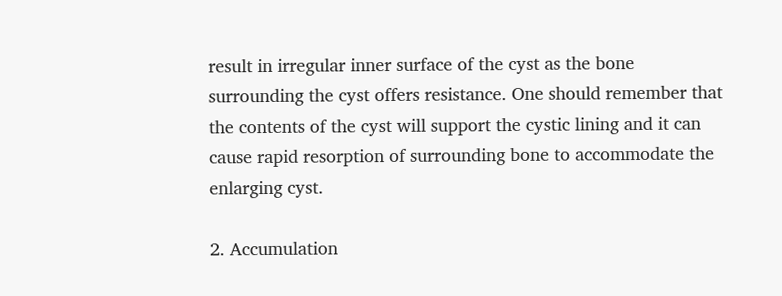result in irregular inner surface of the cyst as the bone surrounding the cyst offers resistance. One should remember that the contents of the cyst will support the cystic lining and it can cause rapid resorption of surrounding bone to accommodate the enlarging cyst.

2. Accumulation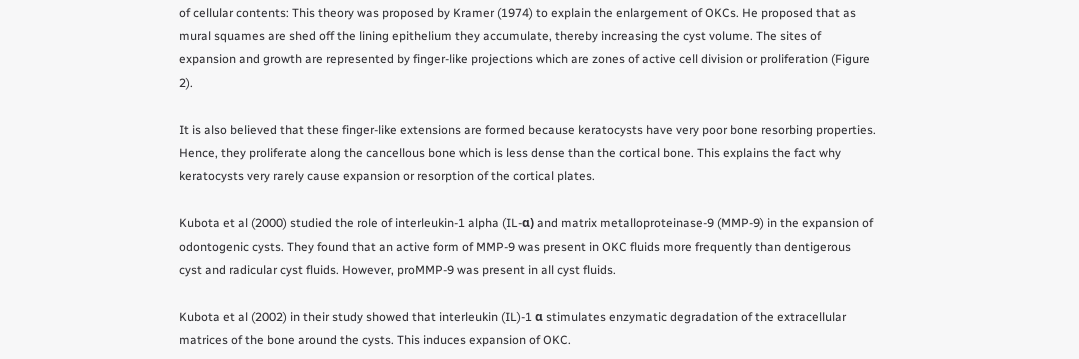of cellular contents: This theory was proposed by Kramer (1974) to explain the enlargement of OKCs. He proposed that as mural squames are shed off the lining epithelium they accumulate, thereby increasing the cyst volume. The sites of expansion and growth are represented by finger-like projections which are zones of active cell division or proliferation (Figure 2).

It is also believed that these finger-like extensions are formed because keratocysts have very poor bone resorbing properties. Hence, they proliferate along the cancellous bone which is less dense than the cortical bone. This explains the fact why keratocysts very rarely cause expansion or resorption of the cortical plates.

Kubota et al (2000) studied the role of interleukin-1 alpha (IL-α) and matrix metalloproteinase-9 (MMP-9) in the expansion of odontogenic cysts. They found that an active form of MMP-9 was present in OKC fluids more frequently than dentigerous cyst and radicular cyst fluids. However, proMMP-9 was present in all cyst fluids.

Kubota et al (2002) in their study showed that interleukin (IL)-1 α stimulates enzymatic degradation of the extracellular matrices of the bone around the cysts. This induces expansion of OKC.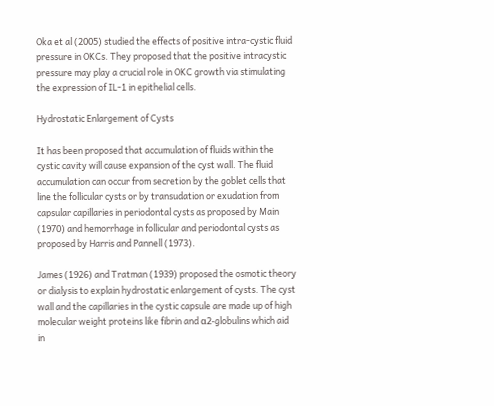Oka et al (2005) studied the effects of positive intra-cystic fluid pressure in OKCs. They proposed that the positive intracystic pressure may play a crucial role in OKC growth via stimulating the expression of IL-1 in epithelial cells.

Hydrostatic Enlargement of Cysts

It has been proposed that accumulation of fluids within the cystic cavity will cause expansion of the cyst wall. The fluid accumulation can occur from secretion by the goblet cells that line the follicular cysts or by transudation or exudation from capsular capillaries in periodontal cysts as proposed by Main (1970) and hemorrhage in follicular and periodontal cysts as proposed by Harris and Pannell (1973).

James (1926) and Tratman (1939) proposed the osmotic theory or dialysis to explain hydrostatic enlargement of cysts. The cyst wall and the capillaries in the cystic capsule are made up of high molecular weight proteins like fibrin and α2-globulins which aid in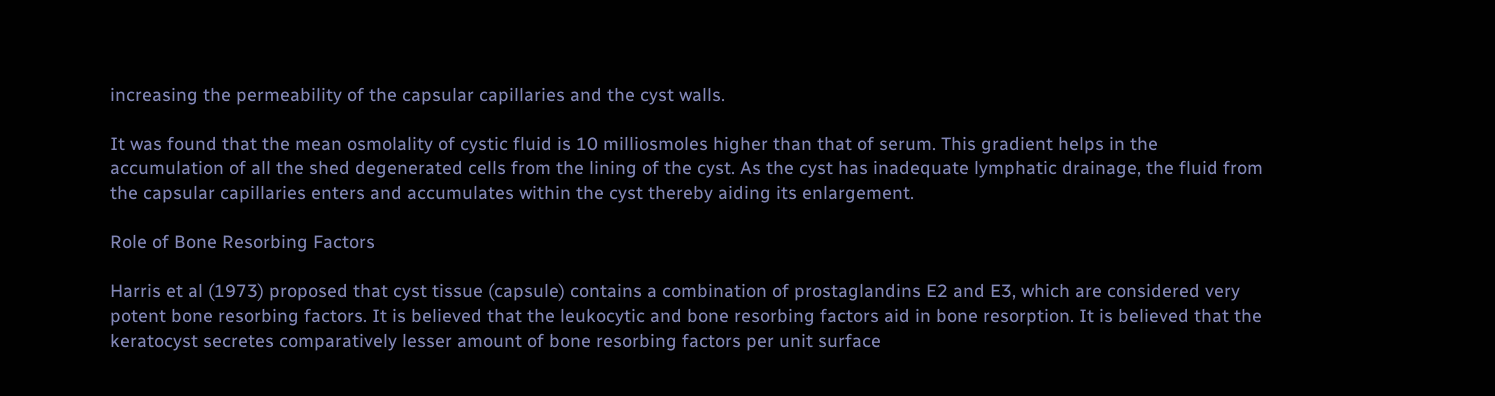increasing the permeability of the capsular capillaries and the cyst walls.

It was found that the mean osmolality of cystic fluid is 10 milliosmoles higher than that of serum. This gradient helps in the accumulation of all the shed degenerated cells from the lining of the cyst. As the cyst has inadequate lymphatic drainage, the fluid from the capsular capillaries enters and accumulates within the cyst thereby aiding its enlargement.

Role of Bone Resorbing Factors

Harris et al (1973) proposed that cyst tissue (capsule) contains a combination of prostaglandins E2 and E3, which are considered very potent bone resorbing factors. It is believed that the leukocytic and bone resorbing factors aid in bone resorption. It is believed that the keratocyst secretes comparatively lesser amount of bone resorbing factors per unit surface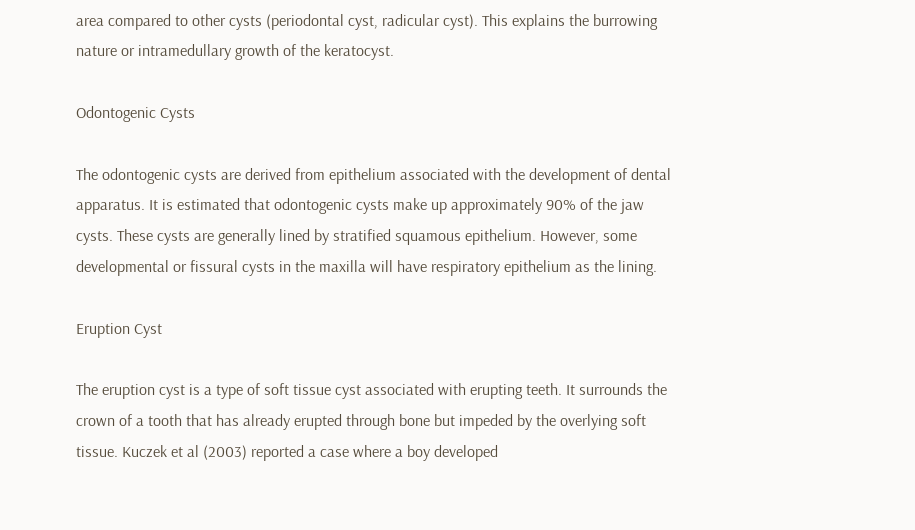area compared to other cysts (periodontal cyst, radicular cyst). This explains the burrowing nature or intramedullary growth of the keratocyst.

Odontogenic Cysts

The odontogenic cysts are derived from epithelium associated with the development of dental apparatus. It is estimated that odontogenic cysts make up approximately 90% of the jaw cysts. These cysts are generally lined by stratified squamous epithelium. However, some developmental or fissural cysts in the maxilla will have respiratory epithelium as the lining.

Eruption Cyst

The eruption cyst is a type of soft tissue cyst associated with erupting teeth. It surrounds the crown of a tooth that has already erupted through bone but impeded by the overlying soft tissue. Kuczek et al (2003) reported a case where a boy developed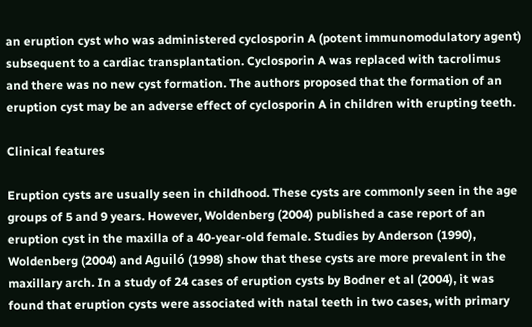an eruption cyst who was administered cyclosporin A (potent immunomodulatory agent) subsequent to a cardiac transplantation. Cyclosporin A was replaced with tacrolimus and there was no new cyst formation. The authors proposed that the formation of an eruption cyst may be an adverse effect of cyclosporin A in children with erupting teeth.

Clinical features

Eruption cysts are usually seen in childhood. These cysts are commonly seen in the age groups of 5 and 9 years. However, Woldenberg (2004) published a case report of an eruption cyst in the maxilla of a 40-year-old female. Studies by Anderson (1990), Woldenberg (2004) and Aguiló (1998) show that these cysts are more prevalent in the maxillary arch. In a study of 24 cases of eruption cysts by Bodner et al (2004), it was found that eruption cysts were associated with natal teeth in two cases, with primary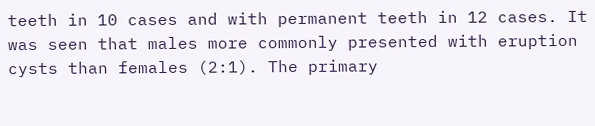teeth in 10 cases and with permanent teeth in 12 cases. It was seen that males more commonly presented with eruption cysts than females (2:1). The primary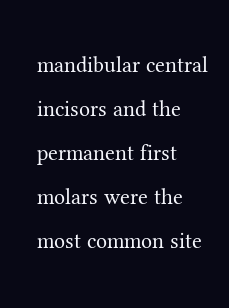mandibular central incisors and the permanent first molars were the most common site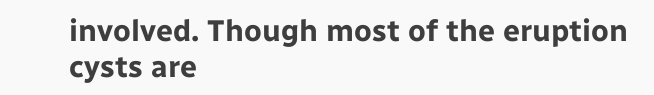involved. Though most of the eruption cysts are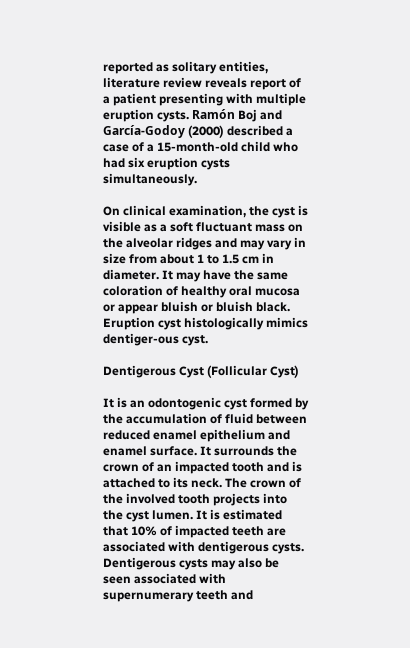reported as solitary entities, literature review reveals report of a patient presenting with multiple eruption cysts. Ramón Boj and García-Godoy (2000) described a case of a 15-month-old child who had six eruption cysts simultaneously.

On clinical examination, the cyst is visible as a soft fluctuant mass on the alveolar ridges and may vary in size from about 1 to 1.5 cm in diameter. It may have the same coloration of healthy oral mucosa or appear bluish or bluish black. Eruption cyst histologically mimics dentiger-ous cyst.

Dentigerous Cyst (Follicular Cyst)

It is an odontogenic cyst formed by the accumulation of fluid between reduced enamel epithelium and enamel surface. It surrounds the crown of an impacted tooth and is attached to its neck. The crown of the involved tooth projects into the cyst lumen. It is estimated that 10% of impacted teeth are associated with dentigerous cysts. Dentigerous cysts may also be seen associated with supernumerary teeth and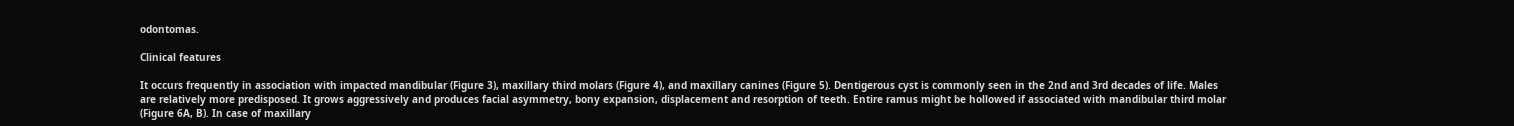odontomas.

Clinical features

It occurs frequently in association with impacted mandibular (Figure 3), maxillary third molars (Figure 4), and maxillary canines (Figure 5). Dentigerous cyst is commonly seen in the 2nd and 3rd decades of life. Males are relatively more predisposed. It grows aggressively and produces facial asymmetry, bony expansion, displacement and resorption of teeth. Entire ramus might be hollowed if associated with mandibular third molar (Figure 6A, B). In case of maxillary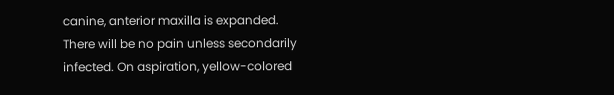canine, anterior maxilla is expanded. There will be no pain unless secondarily infected. On aspiration, yellow-colored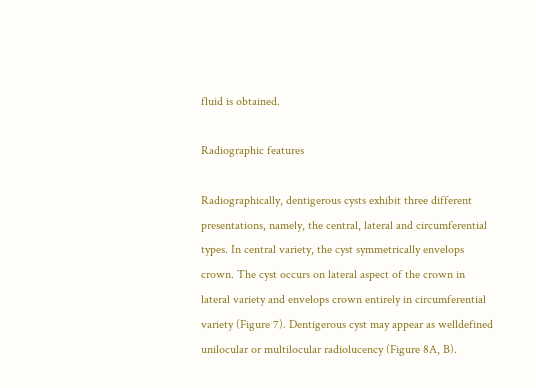fluid is obtained.

Radiographic features

Radiographically, dentigerous cysts exhibit three different presentations, namely, the central, lateral and circumferential types. In central variety, the cyst symmetrically envelops crown. The cyst occurs on lateral aspect of the crown in lateral variety and envelops crown entirely in circumferential variety (Figure 7). Dentigerous cyst may appear as welldefined unilocular or multilocular radiolucency (Figure 8A, B).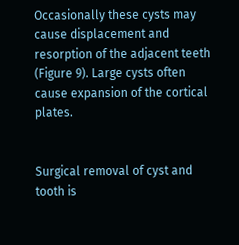Occasionally these cysts may cause displacement and resorption of the adjacent teeth (Figure 9). Large cysts often cause expansion of the cortical plates.


Surgical removal of cyst and tooth is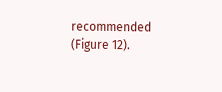recommended (Figure 12).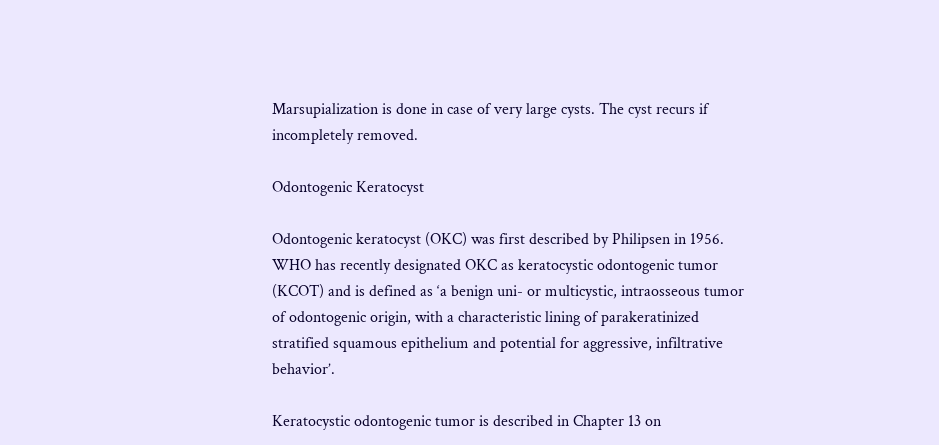Marsupialization is done in case of very large cysts. The cyst recurs if incompletely removed.

Odontogenic Keratocyst

Odontogenic keratocyst (OKC) was first described by Philipsen in 1956. WHO has recently designated OKC as keratocystic odontogenic tumor (KCOT) and is defined as ‘a benign uni- or multicystic, intraosseous tumor of odontogenic origin, with a characteristic lining of parakeratinized stratified squamous epithelium and potential for aggressive, infiltrative behavior’.

Keratocystic odontogenic tumor is described in Chapter 13 on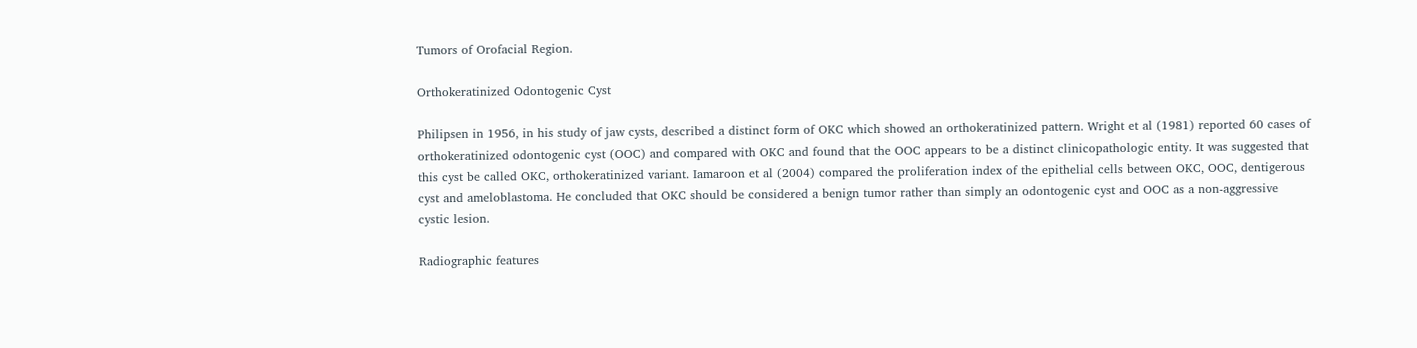Tumors of Orofacial Region.

Orthokeratinized Odontogenic Cyst

Philipsen in 1956, in his study of jaw cysts, described a distinct form of OKC which showed an orthokeratinized pattern. Wright et al (1981) reported 60 cases of orthokeratinized odontogenic cyst (OOC) and compared with OKC and found that the OOC appears to be a distinct clinicopathologic entity. It was suggested that this cyst be called OKC, orthokeratinized variant. Iamaroon et al (2004) compared the proliferation index of the epithelial cells between OKC, OOC, dentigerous cyst and ameloblastoma. He concluded that OKC should be considered a benign tumor rather than simply an odontogenic cyst and OOC as a non-aggressive cystic lesion.

Radiographic features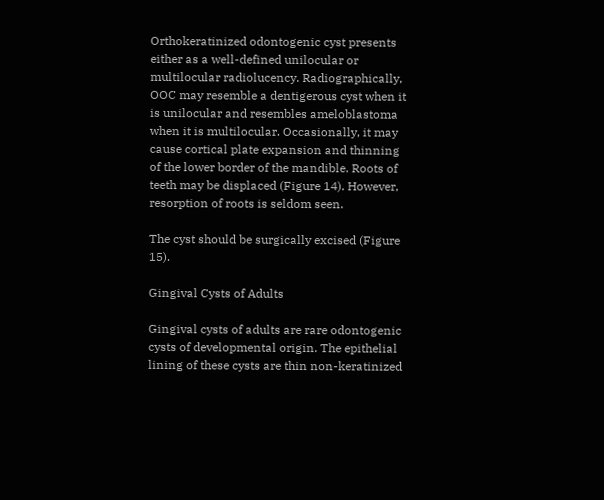Orthokeratinized odontogenic cyst presents either as a well-defined unilocular or multilocular radiolucency. Radiographically, OOC may resemble a dentigerous cyst when it is unilocular and resembles ameloblastoma when it is multilocular. Occasionally, it may cause cortical plate expansion and thinning of the lower border of the mandible. Roots of teeth may be displaced (Figure 14). However, resorption of roots is seldom seen.

The cyst should be surgically excised (Figure 15).

Gingival Cysts of Adults

Gingival cysts of adults are rare odontogenic cysts of developmental origin. The epithelial lining of these cysts are thin non-keratinized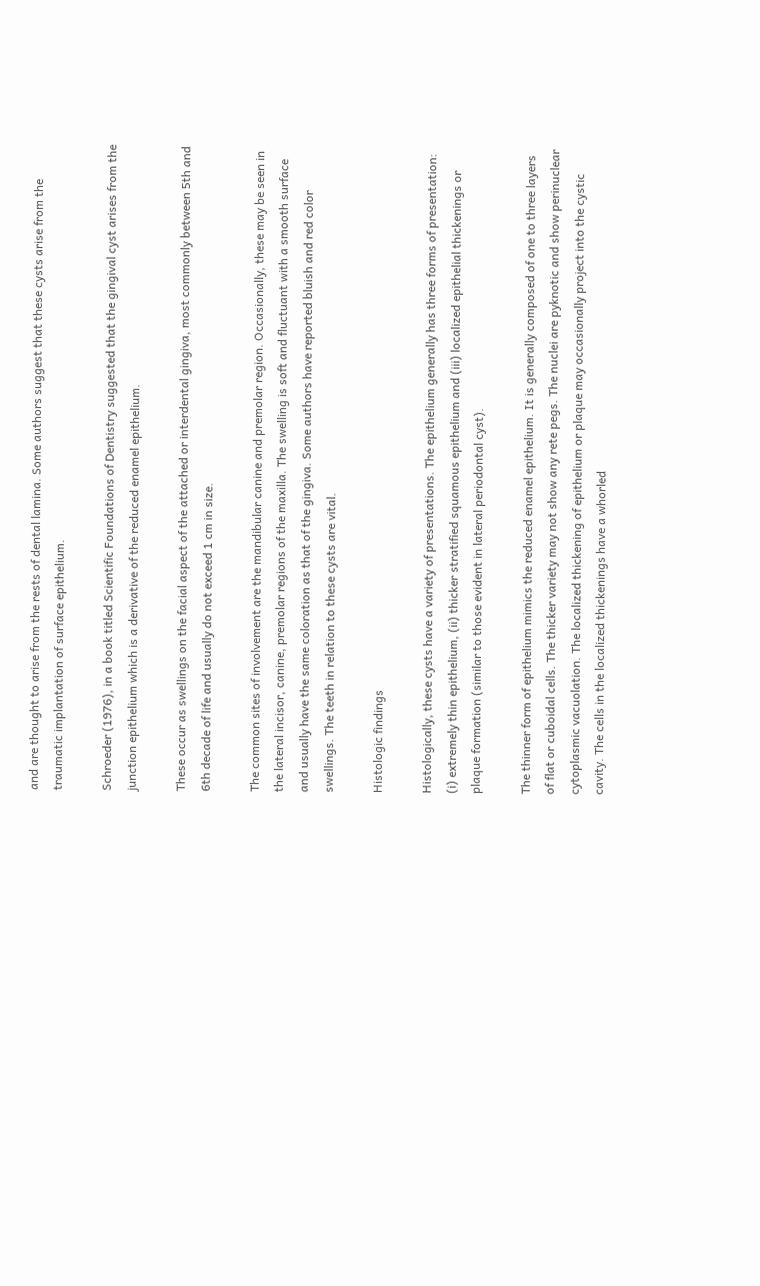and are thought to arise from the rests of dental lamina. Some authors suggest that these cysts arise from the traumatic implantation of surface epithelium.

Schroeder (1976), in a book titled Scientific Foundations of Dentistry suggested that the gingival cyst arises from the junction epithelium which is a derivative of the reduced enamel epithelium.

These occur as swellings on the facial aspect of the attached or interdental gingiva, most commonly between 5th and 6th decade of life and usually do not exceed 1 cm in size.

The common sites of involvement are the mandibular canine and premolar region. Occasionally, these may be seen in the lateral incisor, canine, premolar regions of the maxilla. The swelling is soft and fluctuant with a smooth surface and usually have the same coloration as that of the gingiva. Some authors have reported bluish and red color swellings. The teeth in relation to these cysts are vital.

Histologic findings

Histologically, these cysts have a variety of presentations. The epithelium generally has three forms of presentation: (i) extremely thin epithelium, (ii) thicker stratified squamous epithelium and (iii) localized epithelial thickenings or plaque formation (similar to those evident in lateral periodontal cyst).

The thinner form of epithelium mimics the reduced enamel epithelium. It is generally composed of one to three layers of flat or cuboidal cells. The thicker variety may not show any rete pegs. The nuclei are pyknotic and show perinuclear cytoplasmic vacuolation. The localized thickening of epithelium or plaque may occasionally project into the cystic cavity. The cells in the localized thickenings have a whorled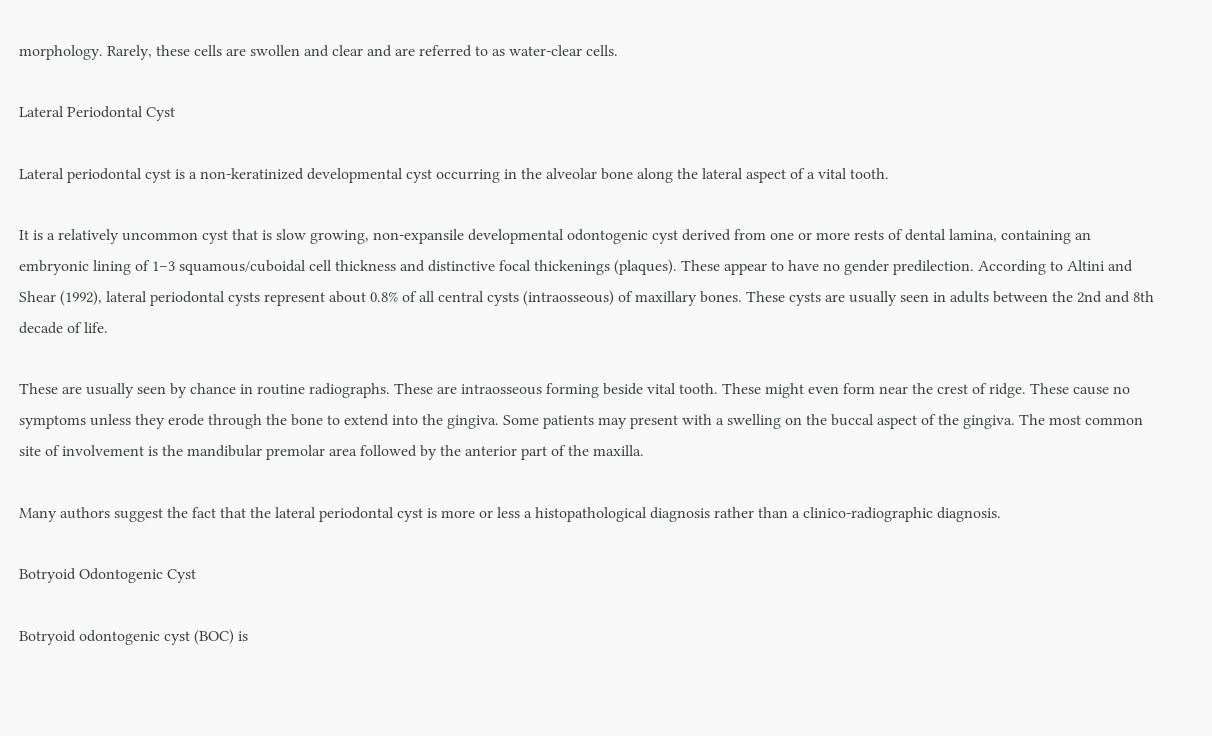morphology. Rarely, these cells are swollen and clear and are referred to as water-clear cells.

Lateral Periodontal Cyst

Lateral periodontal cyst is a non-keratinized developmental cyst occurring in the alveolar bone along the lateral aspect of a vital tooth.

It is a relatively uncommon cyst that is slow growing, non-expansile developmental odontogenic cyst derived from one or more rests of dental lamina, containing an embryonic lining of 1–3 squamous/cuboidal cell thickness and distinctive focal thickenings (plaques). These appear to have no gender predilection. According to Altini and Shear (1992), lateral periodontal cysts represent about 0.8% of all central cysts (intraosseous) of maxillary bones. These cysts are usually seen in adults between the 2nd and 8th decade of life.

These are usually seen by chance in routine radiographs. These are intraosseous forming beside vital tooth. These might even form near the crest of ridge. These cause no symptoms unless they erode through the bone to extend into the gingiva. Some patients may present with a swelling on the buccal aspect of the gingiva. The most common site of involvement is the mandibular premolar area followed by the anterior part of the maxilla.

Many authors suggest the fact that the lateral periodontal cyst is more or less a histopathological diagnosis rather than a clinico-radiographic diagnosis.

Botryoid Odontogenic Cyst

Botryoid odontogenic cyst (BOC) is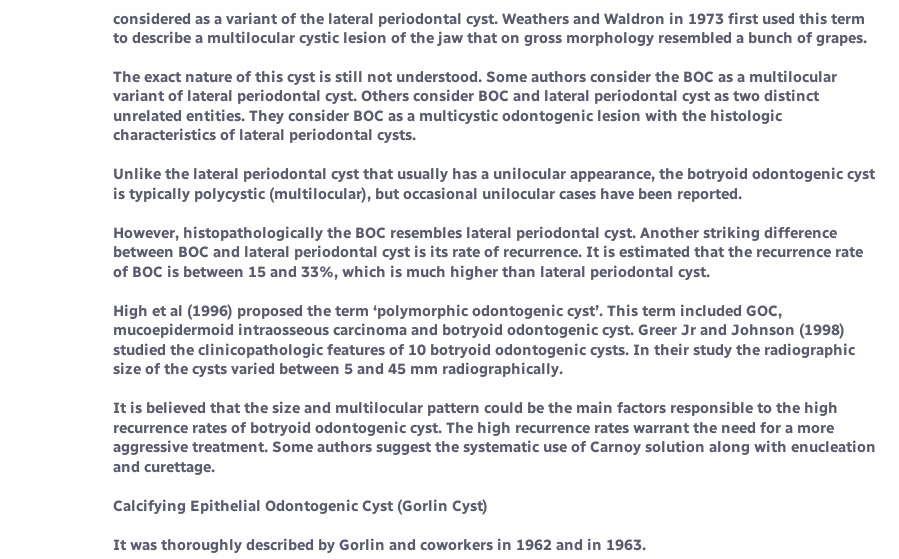considered as a variant of the lateral periodontal cyst. Weathers and Waldron in 1973 first used this term to describe a multilocular cystic lesion of the jaw that on gross morphology resembled a bunch of grapes.

The exact nature of this cyst is still not understood. Some authors consider the BOC as a multilocular variant of lateral periodontal cyst. Others consider BOC and lateral periodontal cyst as two distinct unrelated entities. They consider BOC as a multicystic odontogenic lesion with the histologic characteristics of lateral periodontal cysts.

Unlike the lateral periodontal cyst that usually has a unilocular appearance, the botryoid odontogenic cyst is typically polycystic (multilocular), but occasional unilocular cases have been reported.

However, histopathologically the BOC resembles lateral periodontal cyst. Another striking difference between BOC and lateral periodontal cyst is its rate of recurrence. It is estimated that the recurrence rate of BOC is between 15 and 33%, which is much higher than lateral periodontal cyst.

High et al (1996) proposed the term ‘polymorphic odontogenic cyst’. This term included GOC, mucoepidermoid intraosseous carcinoma and botryoid odontogenic cyst. Greer Jr and Johnson (1998) studied the clinicopathologic features of 10 botryoid odontogenic cysts. In their study the radiographic size of the cysts varied between 5 and 45 mm radiographically.

It is believed that the size and multilocular pattern could be the main factors responsible to the high recurrence rates of botryoid odontogenic cyst. The high recurrence rates warrant the need for a more aggressive treatment. Some authors suggest the systematic use of Carnoy solution along with enucleation and curettage.

Calcifying Epithelial Odontogenic Cyst (Gorlin Cyst)

It was thoroughly described by Gorlin and coworkers in 1962 and in 1963.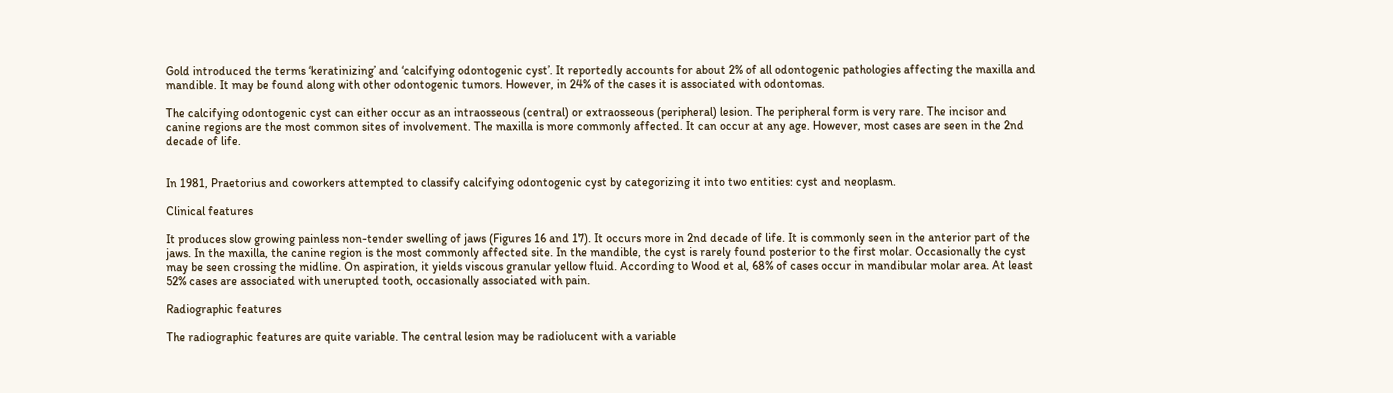Gold introduced the terms ‘keratinizing’ and ‘calcifying odontogenic cyst’. It reportedly accounts for about 2% of all odontogenic pathologies affecting the maxilla and mandible. It may be found along with other odontogenic tumors. However, in 24% of the cases it is associated with odontomas.

The calcifying odontogenic cyst can either occur as an intraosseous (central) or extraosseous (peripheral) lesion. The peripheral form is very rare. The incisor and canine regions are the most common sites of involvement. The maxilla is more commonly affected. It can occur at any age. However, most cases are seen in the 2nd decade of life.


In 1981, Praetorius and coworkers attempted to classify calcifying odontogenic cyst by categorizing it into two entities: cyst and neoplasm.

Clinical features

It produces slow growing painless non-tender swelling of jaws (Figures 16 and 17). It occurs more in 2nd decade of life. It is commonly seen in the anterior part of the jaws. In the maxilla, the canine region is the most commonly affected site. In the mandible, the cyst is rarely found posterior to the first molar. Occasionally the cyst may be seen crossing the midline. On aspiration, it yields viscous granular yellow fluid. According to Wood et al, 68% of cases occur in mandibular molar area. At least 52% cases are associated with unerupted tooth, occasionally associated with pain.

Radiographic features

The radiographic features are quite variable. The central lesion may be radiolucent with a variable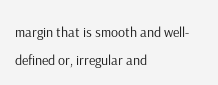margin that is smooth and well-defined or, irregular and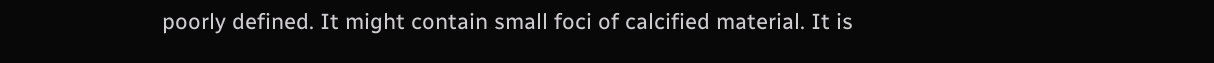poorly defined. It might contain small foci of calcified material. It is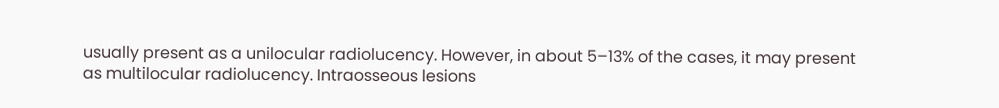usually present as a unilocular radiolucency. However, in about 5–13% of the cases, it may present as multilocular radiolucency. Intraosseous lesions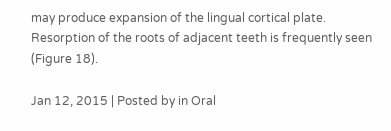may produce expansion of the lingual cortical plate. Resorption of the roots of adjacent teeth is frequently seen (Figure 18).

Jan 12, 2015 | Posted by in Oral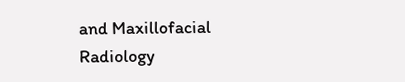and Maxillofacial Radiology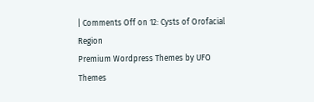| Comments Off on 12: Cysts of Orofacial Region
Premium Wordpress Themes by UFO Themes